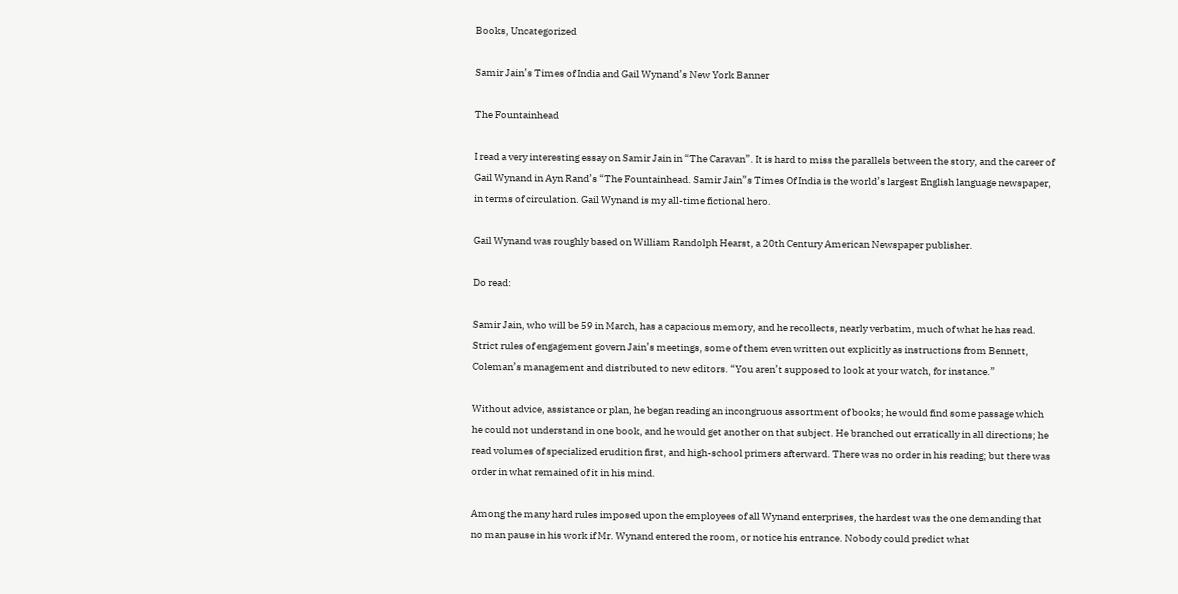Books, Uncategorized

Samir Jain’s Times of India and Gail Wynand’s New York Banner

The Fountainhead

I read a very interesting essay on Samir Jain in “The Caravan”. It is hard to miss the parallels between the story, and the career of Gail Wynand in Ayn Rand’s “The Fountainhead. Samir Jain”s Times Of India is the world’s largest English language newspaper, in terms of circulation. Gail Wynand is my all-time fictional hero.

Gail Wynand was roughly based on William Randolph Hearst, a 20th Century American Newspaper publisher.

Do read:

Samir Jain, who will be 59 in March, has a capacious memory, and he recollects, nearly verbatim, much of what he has read. Strict rules of engagement govern Jain’s meetings, some of them even written out explicitly as instructions from Bennett, Coleman’s management and distributed to new editors. “You aren’t supposed to look at your watch, for instance.”

Without advice, assistance or plan, he began reading an incongruous assortment of books; he would find some passage which he could not understand in one book, and he would get another on that subject. He branched out erratically in all directions; he read volumes of specialized erudition first, and high-school primers afterward. There was no order in his reading; but there was order in what remained of it in his mind.

Among the many hard rules imposed upon the employees of all Wynand enterprises, the hardest was the one demanding that no man pause in his work if Mr. Wynand entered the room, or notice his entrance. Nobody could predict what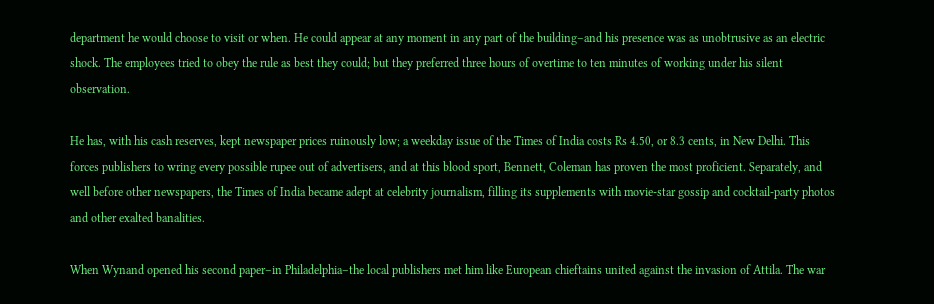department he would choose to visit or when. He could appear at any moment in any part of the building–and his presence was as unobtrusive as an electric shock. The employees tried to obey the rule as best they could; but they preferred three hours of overtime to ten minutes of working under his silent observation.

He has, with his cash reserves, kept newspaper prices ruinously low; a weekday issue of the Times of India costs Rs 4.50, or 8.3 cents, in New Delhi. This forces publishers to wring every possible rupee out of advertisers, and at this blood sport, Bennett, Coleman has proven the most proficient. Separately, and well before other newspapers, the Times of India became adept at celebrity journalism, filling its supplements with movie-star gossip and cocktail-party photos and other exalted banalities.

When Wynand opened his second paper–in Philadelphia–the local publishers met him like European chieftains united against the invasion of Attila. The war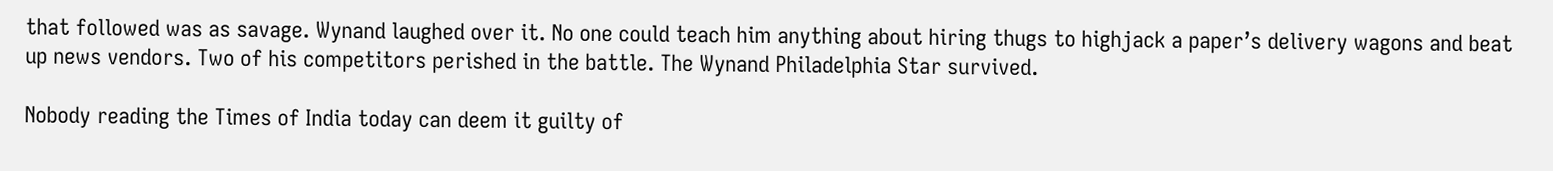that followed was as savage. Wynand laughed over it. No one could teach him anything about hiring thugs to highjack a paper’s delivery wagons and beat up news vendors. Two of his competitors perished in the battle. The Wynand Philadelphia Star survived.

Nobody reading the Times of India today can deem it guilty of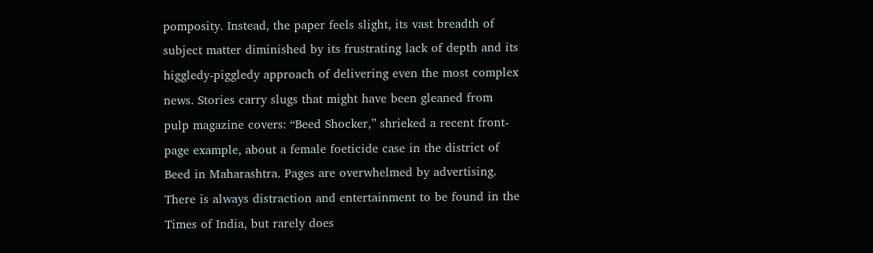pomposity. Instead, the paper feels slight, its vast breadth of subject matter diminished by its frustrating lack of depth and its higgledy-piggledy approach of delivering even the most complex news. Stories carry slugs that might have been gleaned from pulp magazine covers: “Beed Shocker,” shrieked a recent front-page example, about a female foeticide case in the district of Beed in Maharashtra. Pages are overwhelmed by advertising. There is always distraction and entertainment to be found in the Times of India, but rarely does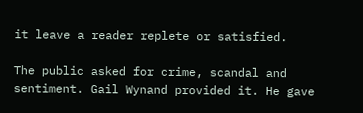it leave a reader replete or satisfied.

The public asked for crime, scandal and sentiment. Gail Wynand provided it. He gave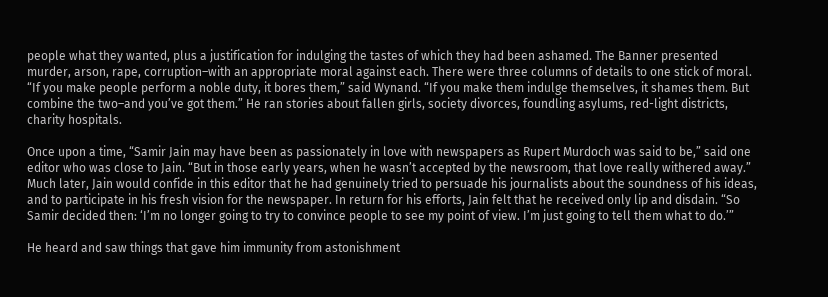people what they wanted, plus a justification for indulging the tastes of which they had been ashamed. The Banner presented murder, arson, rape, corruption–with an appropriate moral against each. There were three columns of details to one stick of moral. “If you make people perform a noble duty, it bores them,” said Wynand. “If you make them indulge themselves, it shames them. But combine the two–and you’ve got them.” He ran stories about fallen girls, society divorces, foundling asylums, red-light districts, charity hospitals.

Once upon a time, “Samir Jain may have been as passionately in love with newspapers as Rupert Murdoch was said to be,” said one editor who was close to Jain. “But in those early years, when he wasn’t accepted by the newsroom, that love really withered away.” Much later, Jain would confide in this editor that he had genuinely tried to persuade his journalists about the soundness of his ideas, and to participate in his fresh vision for the newspaper. In return for his efforts, Jain felt that he received only lip and disdain. “So Samir decided then: ‘I’m no longer going to try to convince people to see my point of view. I’m just going to tell them what to do.’”

He heard and saw things that gave him immunity from astonishment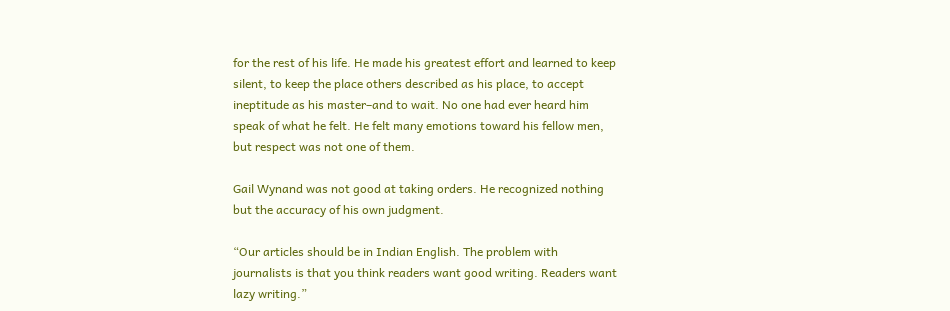for the rest of his life. He made his greatest effort and learned to keep silent, to keep the place others described as his place, to accept ineptitude as his master–and to wait. No one had ever heard him speak of what he felt. He felt many emotions toward his fellow men, but respect was not one of them.

Gail Wynand was not good at taking orders. He recognized nothing but the accuracy of his own judgment.

“Our articles should be in Indian English. The problem with journalists is that you think readers want good writing. Readers want lazy writing.”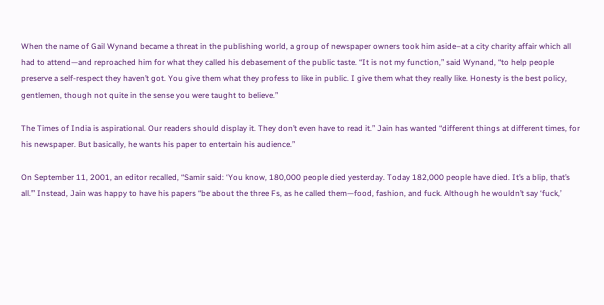When the name of Gail Wynand became a threat in the publishing world, a group of newspaper owners took him aside–at a city charity affair which all had to attend—and reproached him for what they called his debasement of the public taste. “It is not my function,” said Wynand, “to help people preserve a self-respect they haven’t got. You give them what they profess to like in public. I give them what they really like. Honesty is the best policy, gentlemen, though not quite in the sense you were taught to believe.”

The Times of India is aspirational. Our readers should display it. They don’t even have to read it.” Jain has wanted “different things at different times, for his newspaper. But basically, he wants his paper to entertain his audience.”

On September 11, 2001, an editor recalled, “Samir said: ‘You know, 180,000 people died yesterday. Today 182,000 people have died. It’s a blip, that’s all.’” Instead, Jain was happy to have his papers “be about the three Fs, as he called them—food, fashion, and fuck. Although he wouldn’t say ‘fuck,’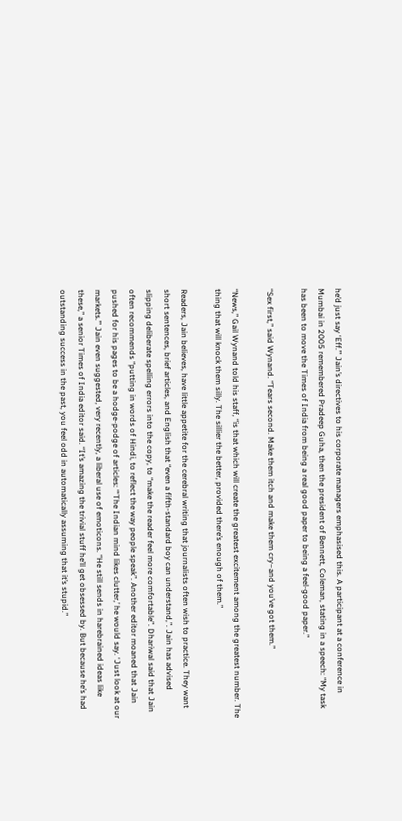he’d just say ‘Eff.’” Jain’s directives to his corporate managers emphasised this. A participant at a conference in Mumbai in 2005 remembered Pradeep Guha, then the president of Bennett, Coleman, stating in a speech: “My task has been to move the Times of India from being a real good paper to being a feel-good paper.”

“Sex first,” said Wynand. “Tears second. Make them itch and make them cry–and you’ve got them.”

“News,” Gail Wynand told his staff, “is that which will create the greatest excitement among the greatest number. The thing that will knock them silly. The sillier the better, provided there’s enough of them.”

Readers, Jain believes, have little appetite for the cerebral writing that journalists often wish to practice. They want short sentences, brief articles, and English that “even a fifth-standard boy can understand,”. Jain has advised slipping deliberate spelling errors into the copy, to “make the reader feel more comfortable”. Dhariwal said that Jain often recommends “putting in words of Hindi, to reflect the way people speak”. Another editor moaned that Jain pushed for his pages to be a hodge-podge of articles: “‘The Indian mind likes clutter,’ he would say. ‘Just look at our markets.’” Jain even suggested, very recently, a liberal use of emoticons. “He still sends in harebrained ideas like these,” a senior Times of India editor said. “It’s amazing the trivial stuff he’ll get obsessed by. But because he’s had outstanding success in the past, you feel odd in automatically assuming that it’s stupid.”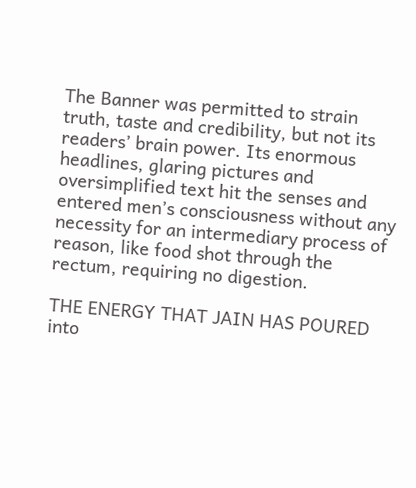The Banner was permitted to strain truth, taste and credibility, but not its readers’ brain power. Its enormous headlines, glaring pictures and oversimplified text hit the senses and entered men’s consciousness without any necessity for an intermediary process of reason, like food shot through the rectum, requiring no digestion.

THE ENERGY THAT JAIN HAS POURED into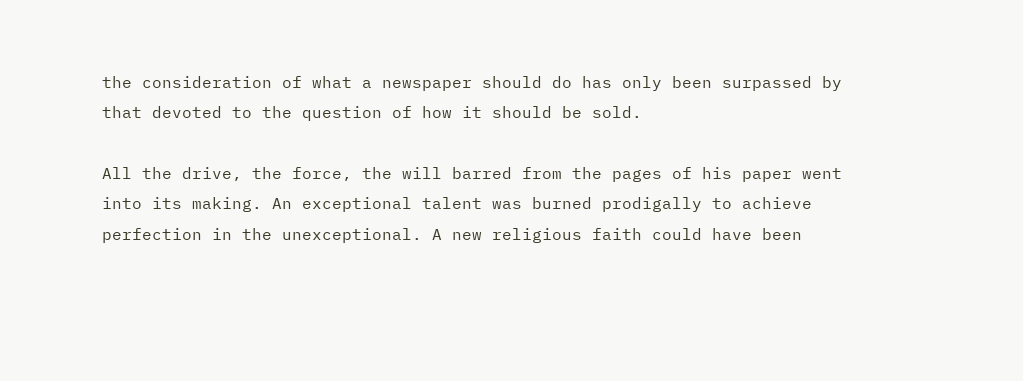the consideration of what a newspaper should do has only been surpassed by that devoted to the question of how it should be sold.

All the drive, the force, the will barred from the pages of his paper went into its making. An exceptional talent was burned prodigally to achieve perfection in the unexceptional. A new religious faith could have been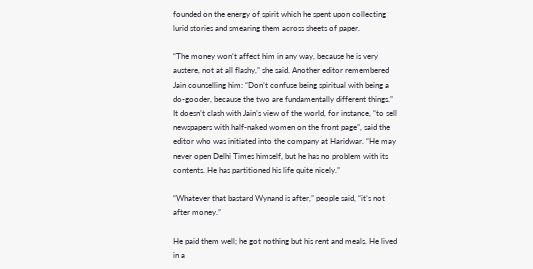founded on the energy of spirit which he spent upon collecting lurid stories and smearing them across sheets of paper.

“The money won’t affect him in any way, because he is very austere, not at all flashy,” she said. Another editor remembered Jain counselling him: “Don’t confuse being spiritual with being a do-gooder, because the two are fundamentally different things.” It doesn’t clash with Jain’s view of the world, for instance, “to sell newspapers with half-naked women on the front page”, said the editor who was initiated into the company at Haridwar. “He may never open Delhi Times himself, but he has no problem with its contents. He has partitioned his life quite nicely.”

“Whatever that bastard Wynand is after,” people said, “it’s not after money.”

He paid them well; he got nothing but his rent and meals. He lived in a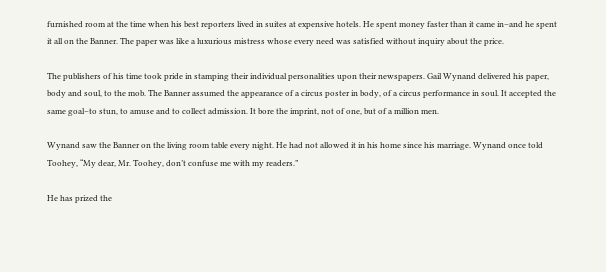furnished room at the time when his best reporters lived in suites at expensive hotels. He spent money faster than it came in–and he spent it all on the Banner. The paper was like a luxurious mistress whose every need was satisfied without inquiry about the price.

The publishers of his time took pride in stamping their individual personalities upon their newspapers. Gail Wynand delivered his paper, body and soul, to the mob. The Banner assumed the appearance of a circus poster in body, of a circus performance in soul. It accepted the same goal–to stun, to amuse and to collect admission. It bore the imprint, not of one, but of a million men.

Wynand saw the Banner on the living room table every night. He had not allowed it in his home since his marriage. Wynand once told Toohey, “My dear, Mr. Toohey, don’t confuse me with my readers.”

He has prized the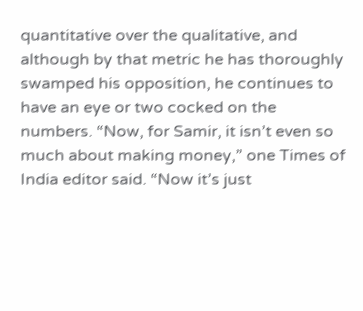quantitative over the qualitative, and although by that metric he has thoroughly swamped his opposition, he continues to have an eye or two cocked on the numbers. “Now, for Samir, it isn’t even so much about making money,” one Times of India editor said. “Now it’s just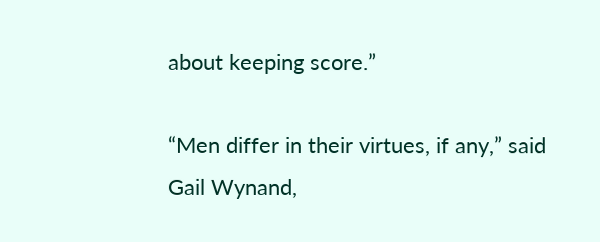about keeping score.”

“Men differ in their virtues, if any,” said Gail Wynand,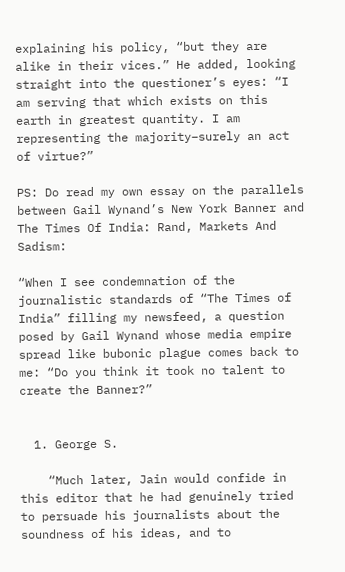explaining his policy, “but they are alike in their vices.” He added, looking straight into the questioner’s eyes: “I am serving that which exists on this earth in greatest quantity. I am representing the majority–surely an act of virtue?”

PS: Do read my own essay on the parallels between Gail Wynand’s New York Banner and The Times Of India: Rand, Markets And Sadism:

“When I see condemnation of the journalistic standards of “The Times of India” filling my newsfeed, a question posed by Gail Wynand whose media empire spread like bubonic plague comes back to me: “Do you think it took no talent to create the Banner?”


  1. George S.

    “Much later, Jain would confide in this editor that he had genuinely tried to persuade his journalists about the soundness of his ideas, and to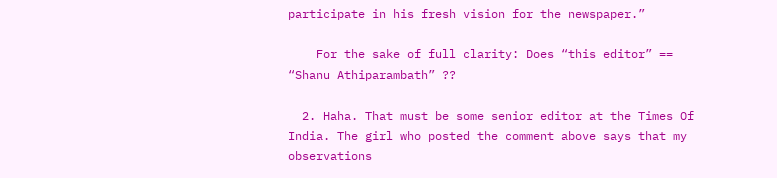participate in his fresh vision for the newspaper.”

    For the sake of full clarity: Does “this editor” == “Shanu Athiparambath” ??

  2. Haha. That must be some senior editor at the Times Of India. The girl who posted the comment above says that my observations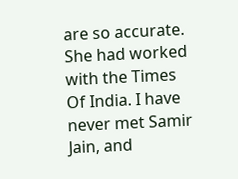are so accurate. She had worked with the Times Of India. I have never met Samir Jain, and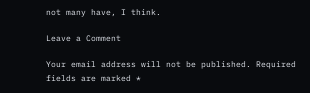not many have, I think.

Leave a Comment

Your email address will not be published. Required fields are marked *